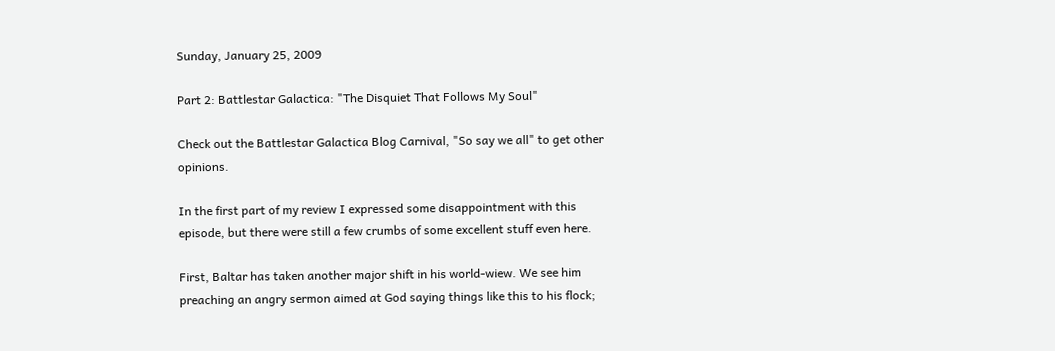Sunday, January 25, 2009

Part 2: Battlestar Galactica: "The Disquiet That Follows My Soul"

Check out the Battlestar Galactica Blog Carnival, "So say we all" to get other opinions.

In the first part of my review I expressed some disappointment with this episode, but there were still a few crumbs of some excellent stuff even here.

First, Baltar has taken another major shift in his world-wiew. We see him preaching an angry sermon aimed at God saying things like this to his flock;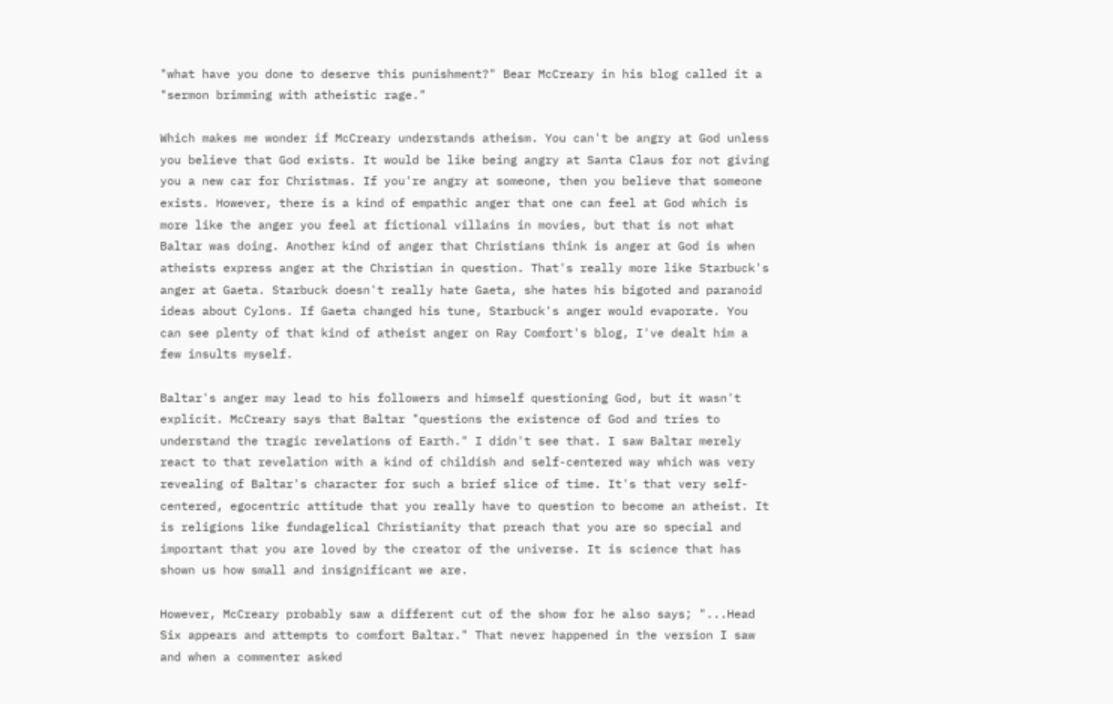"what have you done to deserve this punishment?" Bear McCreary in his blog called it a "sermon brimming with atheistic rage."

Which makes me wonder if McCreary understands atheism. You can't be angry at God unless you believe that God exists. It would be like being angry at Santa Claus for not giving you a new car for Christmas. If you're angry at someone, then you believe that someone exists. However, there is a kind of empathic anger that one can feel at God which is more like the anger you feel at fictional villains in movies, but that is not what Baltar was doing. Another kind of anger that Christians think is anger at God is when atheists express anger at the Christian in question. That's really more like Starbuck's anger at Gaeta. Starbuck doesn't really hate Gaeta, she hates his bigoted and paranoid ideas about Cylons. If Gaeta changed his tune, Starbuck's anger would evaporate. You can see plenty of that kind of atheist anger on Ray Comfort's blog, I've dealt him a few insults myself.

Baltar's anger may lead to his followers and himself questioning God, but it wasn't explicit. McCreary says that Baltar "questions the existence of God and tries to understand the tragic revelations of Earth." I didn't see that. I saw Baltar merely react to that revelation with a kind of childish and self-centered way which was very revealing of Baltar's character for such a brief slice of time. It's that very self-centered, egocentric attitude that you really have to question to become an atheist. It is religions like fundagelical Christianity that preach that you are so special and important that you are loved by the creator of the universe. It is science that has shown us how small and insignificant we are.

However, McCreary probably saw a different cut of the show for he also says; "...Head Six appears and attempts to comfort Baltar." That never happened in the version I saw and when a commenter asked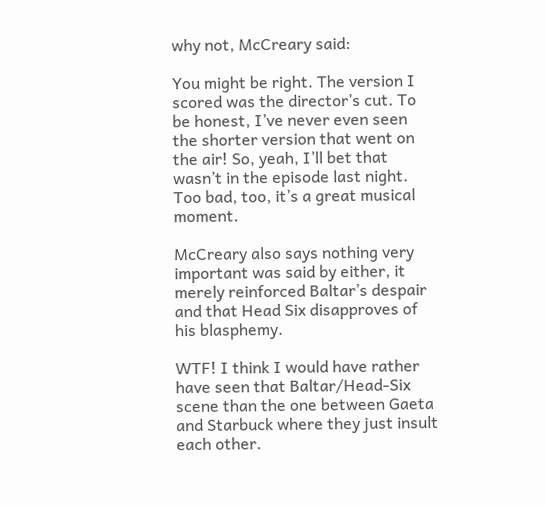why not, McCreary said:

You might be right. The version I scored was the director’s cut. To be honest, I’ve never even seen the shorter version that went on the air! So, yeah, I’ll bet that wasn’t in the episode last night. Too bad, too, it’s a great musical moment.

McCreary also says nothing very important was said by either, it merely reinforced Baltar’s despair and that Head Six disapproves of his blasphemy.

WTF! I think I would have rather have seen that Baltar/Head-Six scene than the one between Gaeta and Starbuck where they just insult each other.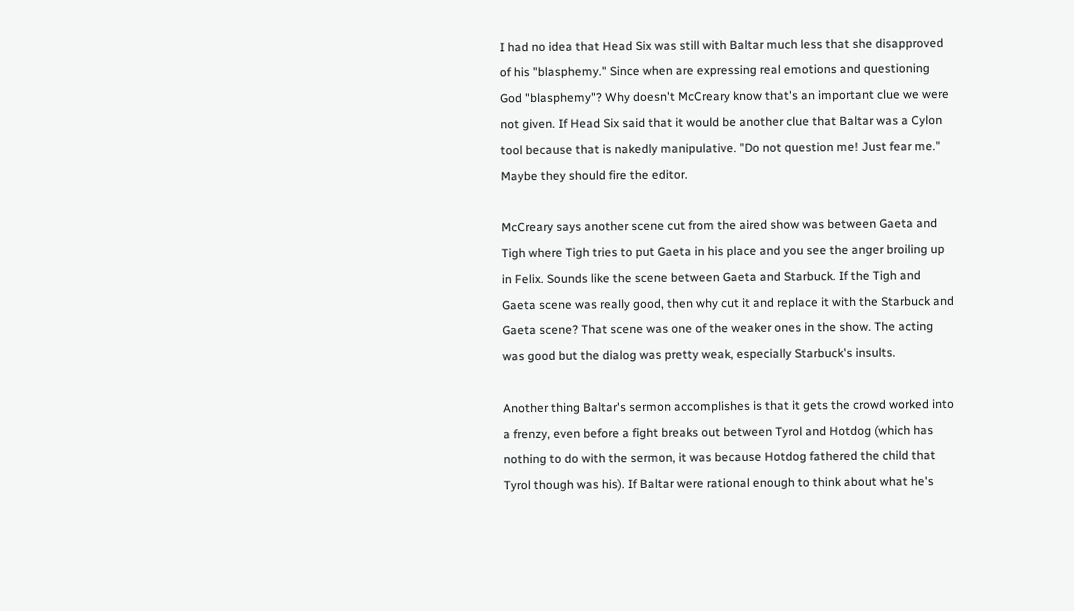I had no idea that Head Six was still with Baltar much less that she disapproved of his "blasphemy." Since when are expressing real emotions and questioning God "blasphemy"? Why doesn't McCreary know that's an important clue we were not given. If Head Six said that it would be another clue that Baltar was a Cylon tool because that is nakedly manipulative. "Do not question me! Just fear me." Maybe they should fire the editor.

McCreary says another scene cut from the aired show was between Gaeta and Tigh where Tigh tries to put Gaeta in his place and you see the anger broiling up in Felix. Sounds like the scene between Gaeta and Starbuck. If the Tigh and Gaeta scene was really good, then why cut it and replace it with the Starbuck and Gaeta scene? That scene was one of the weaker ones in the show. The acting was good but the dialog was pretty weak, especially Starbuck's insults.

Another thing Baltar's sermon accomplishes is that it gets the crowd worked into a frenzy, even before a fight breaks out between Tyrol and Hotdog (which has nothing to do with the sermon, it was because Hotdog fathered the child that Tyrol though was his). If Baltar were rational enough to think about what he's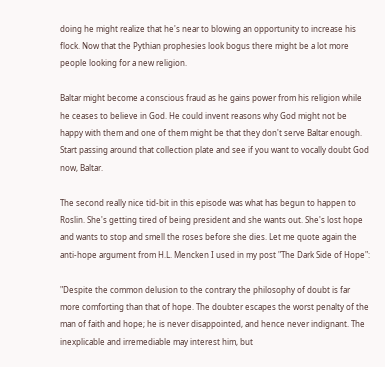doing he might realize that he's near to blowing an opportunity to increase his flock. Now that the Pythian prophesies look bogus there might be a lot more people looking for a new religion.

Baltar might become a conscious fraud as he gains power from his religion while he ceases to believe in God. He could invent reasons why God might not be happy with them and one of them might be that they don't serve Baltar enough. Start passing around that collection plate and see if you want to vocally doubt God now, Baltar.

The second really nice tid-bit in this episode was what has begun to happen to Roslin. She's getting tired of being president and she wants out. She's lost hope and wants to stop and smell the roses before she dies. Let me quote again the anti-hope argument from H.L. Mencken I used in my post "The Dark Side of Hope":

"Despite the common delusion to the contrary the philosophy of doubt is far more comforting than that of hope. The doubter escapes the worst penalty of the man of faith and hope; he is never disappointed, and hence never indignant. The inexplicable and irremediable may interest him, but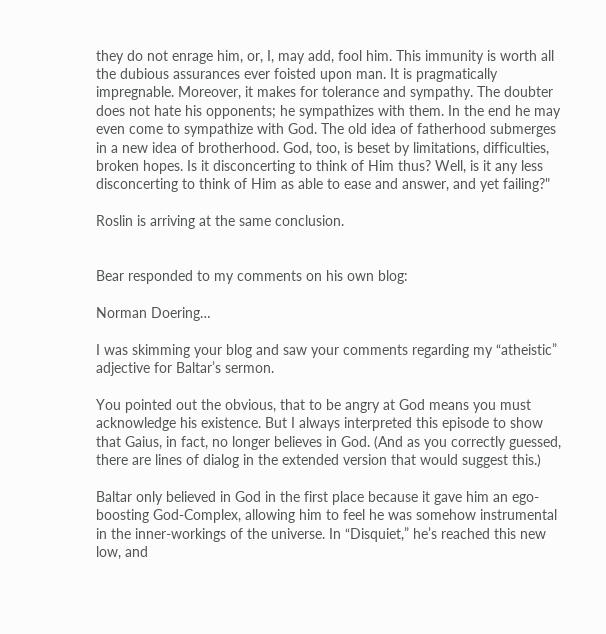they do not enrage him, or, I, may add, fool him. This immunity is worth all the dubious assurances ever foisted upon man. It is pragmatically impregnable. Moreover, it makes for tolerance and sympathy. The doubter does not hate his opponents; he sympathizes with them. In the end he may even come to sympathize with God. The old idea of fatherhood submerges in a new idea of brotherhood. God, too, is beset by limitations, difficulties, broken hopes. Is it disconcerting to think of Him thus? Well, is it any less disconcerting to think of Him as able to ease and answer, and yet failing?"

Roslin is arriving at the same conclusion.


Bear responded to my comments on his own blog:

Norman Doering…

I was skimming your blog and saw your comments regarding my “atheistic” adjective for Baltar’s sermon.

You pointed out the obvious, that to be angry at God means you must acknowledge his existence. But I always interpreted this episode to show that Gaius, in fact, no longer believes in God. (And as you correctly guessed, there are lines of dialog in the extended version that would suggest this.)

Baltar only believed in God in the first place because it gave him an ego-boosting God-Complex, allowing him to feel he was somehow instrumental in the inner-workings of the universe. In “Disquiet,” he’s reached this new low, and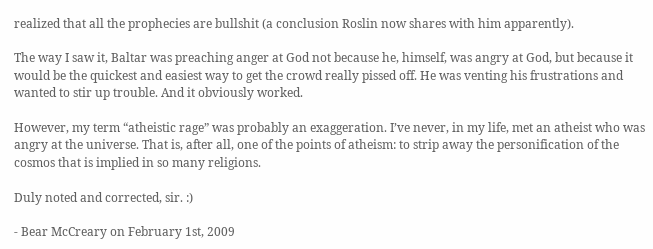realized that all the prophecies are bullshit (a conclusion Roslin now shares with him apparently).

The way I saw it, Baltar was preaching anger at God not because he, himself, was angry at God, but because it would be the quickest and easiest way to get the crowd really pissed off. He was venting his frustrations and wanted to stir up trouble. And it obviously worked.

However, my term “atheistic rage” was probably an exaggeration. I’ve never, in my life, met an atheist who was angry at the universe. That is, after all, one of the points of atheism: to strip away the personification of the cosmos that is implied in so many religions.

Duly noted and corrected, sir. :)

- Bear McCreary on February 1st, 2009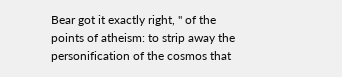Bear got it exactly right, " of the points of atheism: to strip away the personification of the cosmos that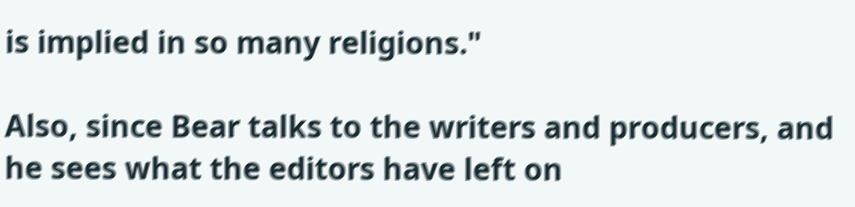is implied in so many religions."

Also, since Bear talks to the writers and producers, and he sees what the editors have left on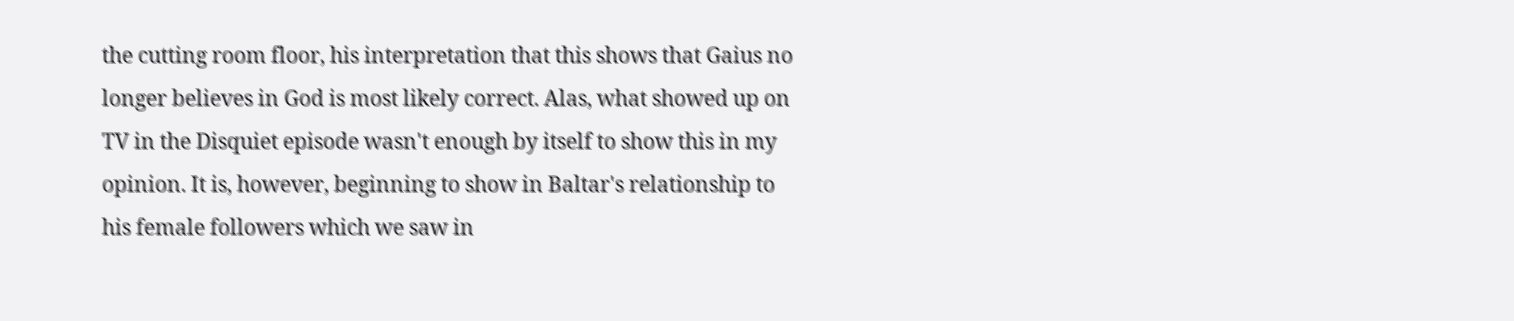the cutting room floor, his interpretation that this shows that Gaius no longer believes in God is most likely correct. Alas, what showed up on TV in the Disquiet episode wasn't enough by itself to show this in my opinion. It is, however, beginning to show in Baltar's relationship to his female followers which we saw in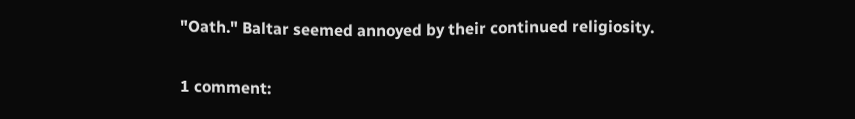"Oath." Baltar seemed annoyed by their continued religiosity.

1 comment: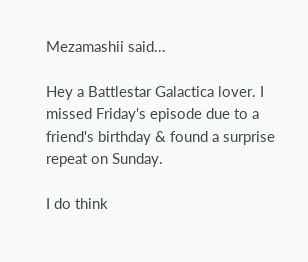Mezamashii said...

Hey a Battlestar Galactica lover. I missed Friday's episode due to a friend's birthday & found a surprise repeat on Sunday.

I do think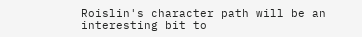Roislin's character path will be an interesting bit to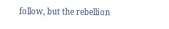follow, but the rebellion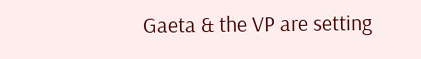Gaeta & the VP are setting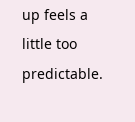up feels a little too predictable.